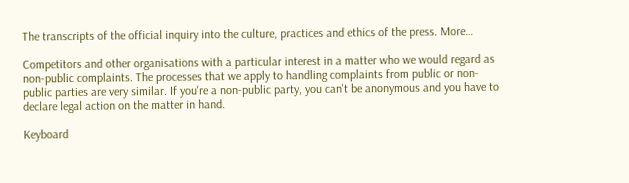The transcripts of the official inquiry into the culture, practices and ethics of the press. More…

Competitors and other organisations with a particular interest in a matter who we would regard as non-public complaints. The processes that we apply to handling complaints from public or non-public parties are very similar. If you're a non-public party, you can't be anonymous and you have to declare legal action on the matter in hand.

Keyboard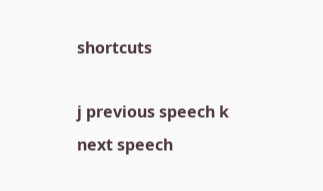shortcuts

j previous speech k next speech